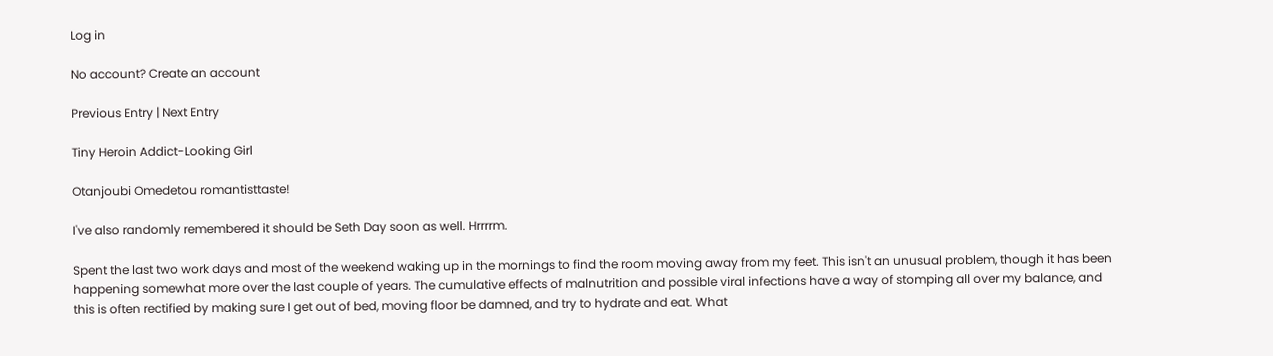Log in

No account? Create an account

Previous Entry | Next Entry

Tiny Heroin Addict-Looking Girl

Otanjoubi Omedetou romantisttaste!

I've also randomly remembered it should be Seth Day soon as well. Hrrrrm.

Spent the last two work days and most of the weekend waking up in the mornings to find the room moving away from my feet. This isn't an unusual problem, though it has been happening somewhat more over the last couple of years. The cumulative effects of malnutrition and possible viral infections have a way of stomping all over my balance, and this is often rectified by making sure I get out of bed, moving floor be damned, and try to hydrate and eat. What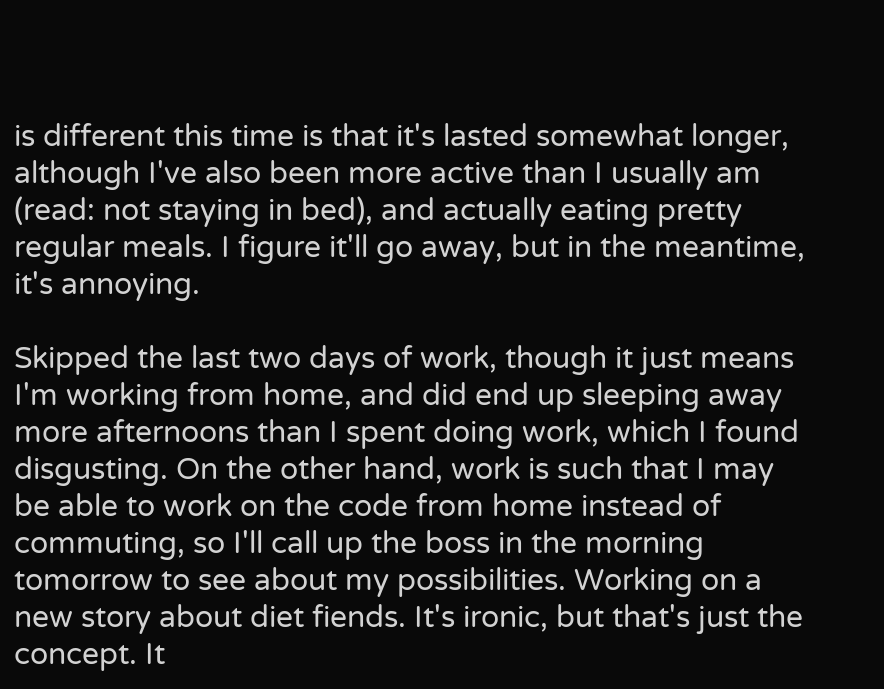is different this time is that it's lasted somewhat longer, although I've also been more active than I usually am (read: not staying in bed), and actually eating pretty regular meals. I figure it'll go away, but in the meantime, it's annoying.

Skipped the last two days of work, though it just means I'm working from home, and did end up sleeping away more afternoons than I spent doing work, which I found disgusting. On the other hand, work is such that I may be able to work on the code from home instead of commuting, so I'll call up the boss in the morning tomorrow to see about my possibilities. Working on a new story about diet fiends. It's ironic, but that's just the concept. It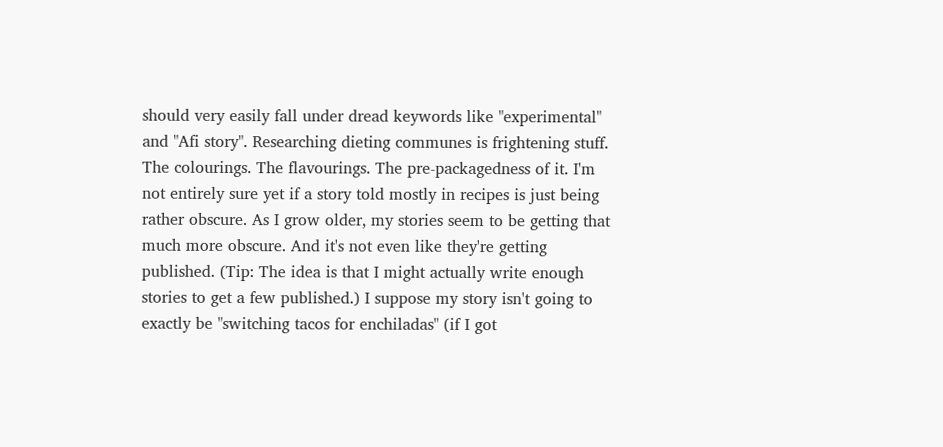should very easily fall under dread keywords like "experimental" and "Afi story". Researching dieting communes is frightening stuff. The colourings. The flavourings. The pre-packagedness of it. I'm not entirely sure yet if a story told mostly in recipes is just being rather obscure. As I grow older, my stories seem to be getting that much more obscure. And it's not even like they're getting published. (Tip: The idea is that I might actually write enough stories to get a few published.) I suppose my story isn't going to exactly be "switching tacos for enchiladas" (if I got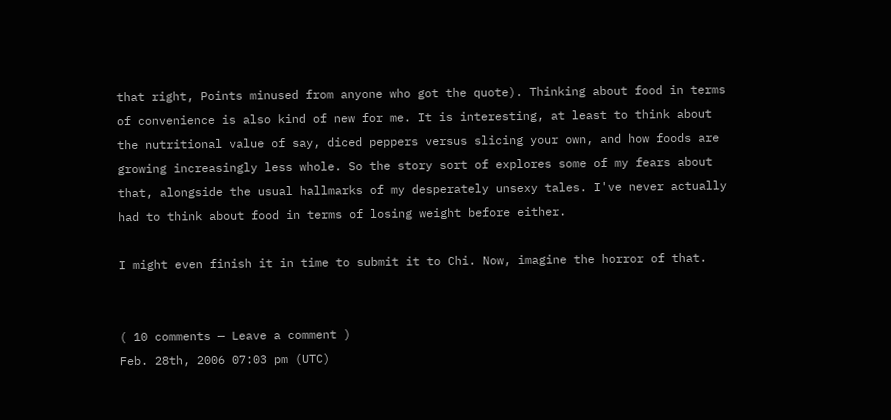that right, Points minused from anyone who got the quote). Thinking about food in terms of convenience is also kind of new for me. It is interesting, at least to think about the nutritional value of say, diced peppers versus slicing your own, and how foods are growing increasingly less whole. So the story sort of explores some of my fears about that, alongside the usual hallmarks of my desperately unsexy tales. I've never actually had to think about food in terms of losing weight before either.

I might even finish it in time to submit it to Chi. Now, imagine the horror of that.


( 10 comments — Leave a comment )
Feb. 28th, 2006 07:03 pm (UTC)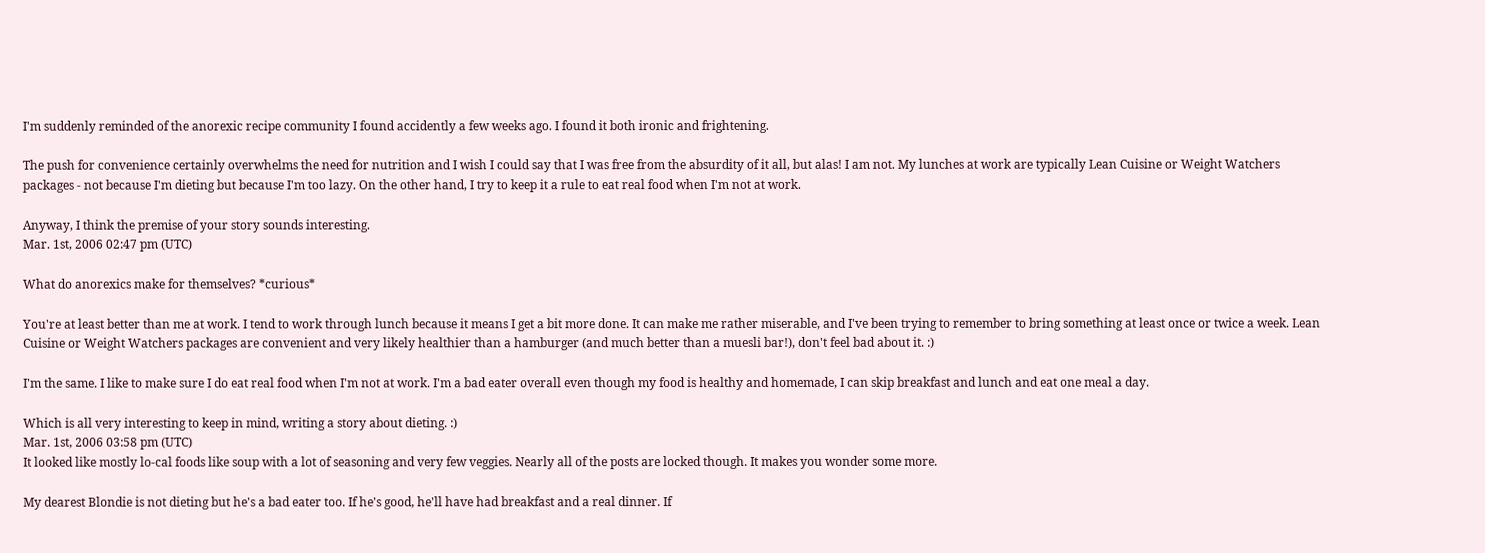I'm suddenly reminded of the anorexic recipe community I found accidently a few weeks ago. I found it both ironic and frightening.

The push for convenience certainly overwhelms the need for nutrition and I wish I could say that I was free from the absurdity of it all, but alas! I am not. My lunches at work are typically Lean Cuisine or Weight Watchers packages - not because I'm dieting but because I'm too lazy. On the other hand, I try to keep it a rule to eat real food when I'm not at work.

Anyway, I think the premise of your story sounds interesting.
Mar. 1st, 2006 02:47 pm (UTC)

What do anorexics make for themselves? *curious*

You're at least better than me at work. I tend to work through lunch because it means I get a bit more done. It can make me rather miserable, and I've been trying to remember to bring something at least once or twice a week. Lean Cuisine or Weight Watchers packages are convenient and very likely healthier than a hamburger (and much better than a muesli bar!), don't feel bad about it. :)

I'm the same. I like to make sure I do eat real food when I'm not at work. I'm a bad eater overall even though my food is healthy and homemade, I can skip breakfast and lunch and eat one meal a day.

Which is all very interesting to keep in mind, writing a story about dieting. :)
Mar. 1st, 2006 03:58 pm (UTC)
It looked like mostly lo-cal foods like soup with a lot of seasoning and very few veggies. Nearly all of the posts are locked though. It makes you wonder some more.

My dearest Blondie is not dieting but he's a bad eater too. If he's good, he'll have had breakfast and a real dinner. If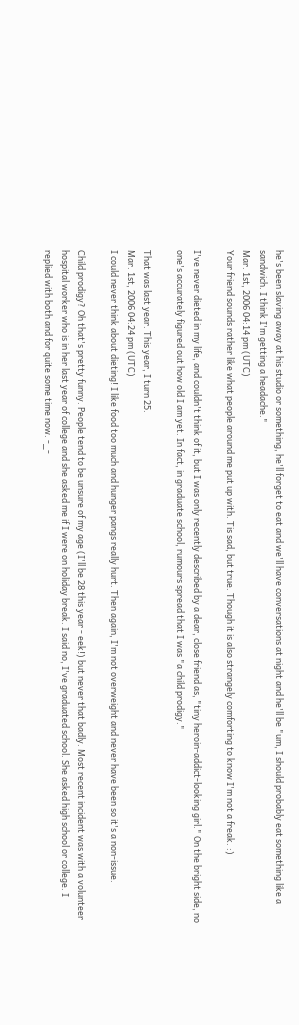he's been slaving away at his studio or something, he'll forget to eat and we'll have conversations at night and he'll be "um, I should probably eat something like a sandwich. I think I'm getting a headache."
Mar. 1st, 2006 04:14 pm (UTC)
Your friend sounds rather like what people around me put up with. Tis sad, but true. Though it is also strangely comforting to know I'm not a freak. :)

I've never dieted in my life, and couldn't think of it, but I was only recently described by a dear, close friend as, "tiny heroin-addict-looking girl." On the bright side, no one's accurately figured out how old I am yet. In fact, in graduate school, rumours spread that I was "a child prodigy."

That was last year. This year, I turn 25.
Mar. 1st, 2006 04:24 pm (UTC)
I could never think about dieting! I like food too much and hunger pangs really hurt. Then again, I'm not overweight and never have been so it's a non-issue.

Child prodigy? Oh that's pretty funny. People tend to be unsure of my age (I'll be 28 this year - eek!) but never that badly. Most recent incident was with a volunteer hospital worker who is in her last year of college and she asked me if I were on holiday break. I said no, I've graduated school. She asked high school or college. I replied with both and for quite some time now. -_-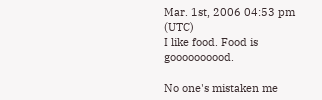Mar. 1st, 2006 04:53 pm (UTC)
I like food. Food is goooooooood.

No one's mistaken me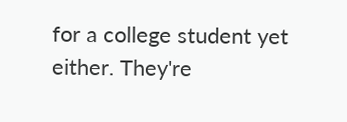for a college student yet either. They're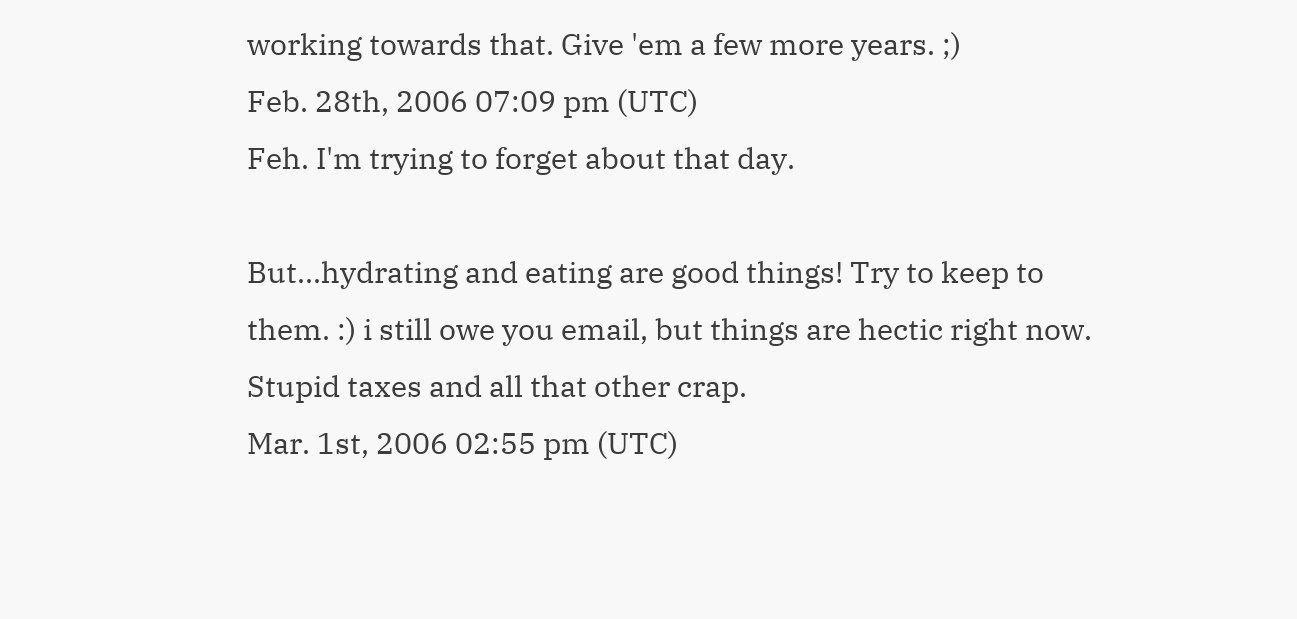working towards that. Give 'em a few more years. ;)
Feb. 28th, 2006 07:09 pm (UTC)
Feh. I'm trying to forget about that day.

But...hydrating and eating are good things! Try to keep to them. :) i still owe you email, but things are hectic right now. Stupid taxes and all that other crap.
Mar. 1st, 2006 02:55 pm (UTC)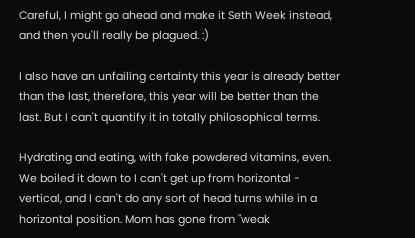Careful, I might go ahead and make it Seth Week instead, and then you'll really be plagued. :)

I also have an unfailing certainty this year is already better than the last, therefore, this year will be better than the last. But I can't quantify it in totally philosophical terms.

Hydrating and eating, with fake powdered vitamins, even. We boiled it down to I can't get up from horizontal - vertical, and I can't do any sort of head turns while in a horizontal position. Mom has gone from "weak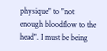physique" to "not enough bloodflow to the head". I must be being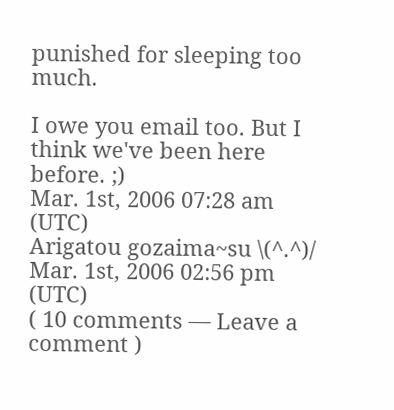punished for sleeping too much.

I owe you email too. But I think we've been here before. ;)
Mar. 1st, 2006 07:28 am (UTC)
Arigatou gozaima~su \(^.^)/
Mar. 1st, 2006 02:56 pm (UTC)
( 10 comments — Leave a comment )